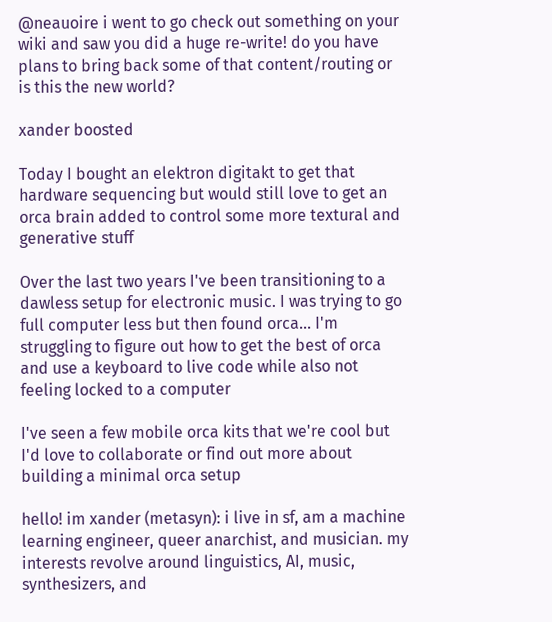@neauoire i went to go check out something on your wiki and saw you did a huge re-write! do you have plans to bring back some of that content/routing or is this the new world?

xander boosted

Today I bought an elektron digitakt to get that hardware sequencing but would still love to get an orca brain added to control some more textural and generative stuff

Over the last two years I've been transitioning to a dawless setup for electronic music. I was trying to go full computer less but then found orca... I'm struggling to figure out how to get the best of orca and use a keyboard to live code while also not feeling locked to a computer

I've seen a few mobile orca kits that we're cool but I'd love to collaborate or find out more about building a minimal orca setup

hello! im xander (metasyn): i live in sf, am a machine learning engineer, queer anarchist, and musician. my interests revolve around linguistics, AI, music, synthesizers, and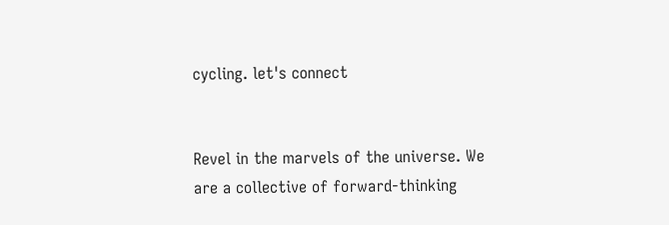cycling. let's connect


Revel in the marvels of the universe. We are a collective of forward-thinking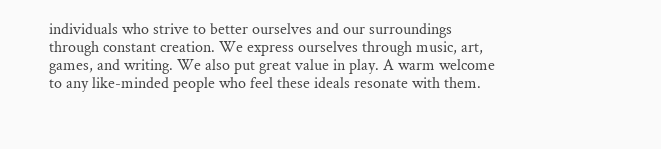individuals who strive to better ourselves and our surroundings through constant creation. We express ourselves through music, art, games, and writing. We also put great value in play. A warm welcome to any like-minded people who feel these ideals resonate with them.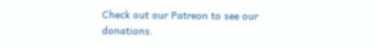Check out our Patreon to see our donations.